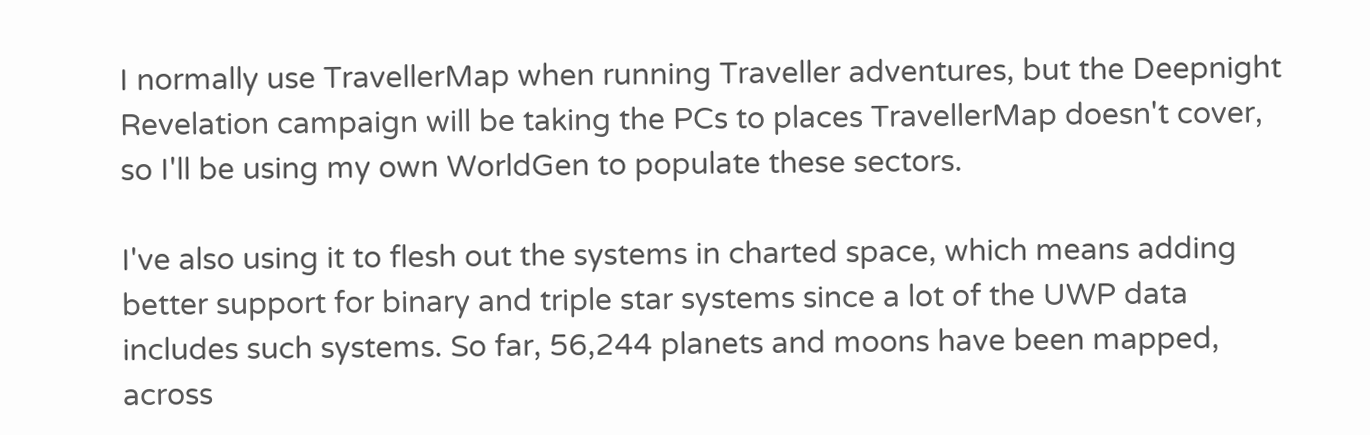I normally use TravellerMap when running Traveller adventures, but the Deepnight Revelation campaign will be taking the PCs to places TravellerMap doesn't cover, so I'll be using my own WorldGen to populate these sectors.

I've also using it to flesh out the systems in charted space, which means adding better support for binary and triple star systems since a lot of the UWP data includes such systems. So far, 56,244 planets and moons have been mapped, across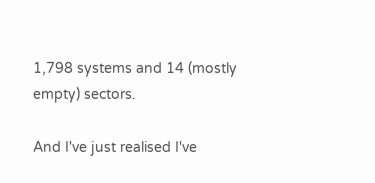1,798 systems and 14 (mostly empty) sectors.

And I've just realised I've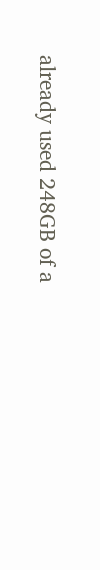already used 248GB of a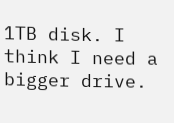1TB disk. I think I need a bigger drive.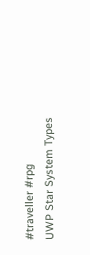#traveller #rpg
UWP Star System Types